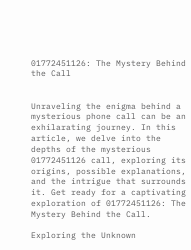01772451126: The Mystery Behind the Call


Unraveling the enigma behind a mysterious phone call can be an exhilarating journey. In this article, we delve into the depths of the mysterious 01772451126 call, exploring its origins, possible explanations, and the intrigue that surrounds it. Get ready for a captivating exploration of 01772451126: The Mystery Behind the Call.

Exploring the Unknown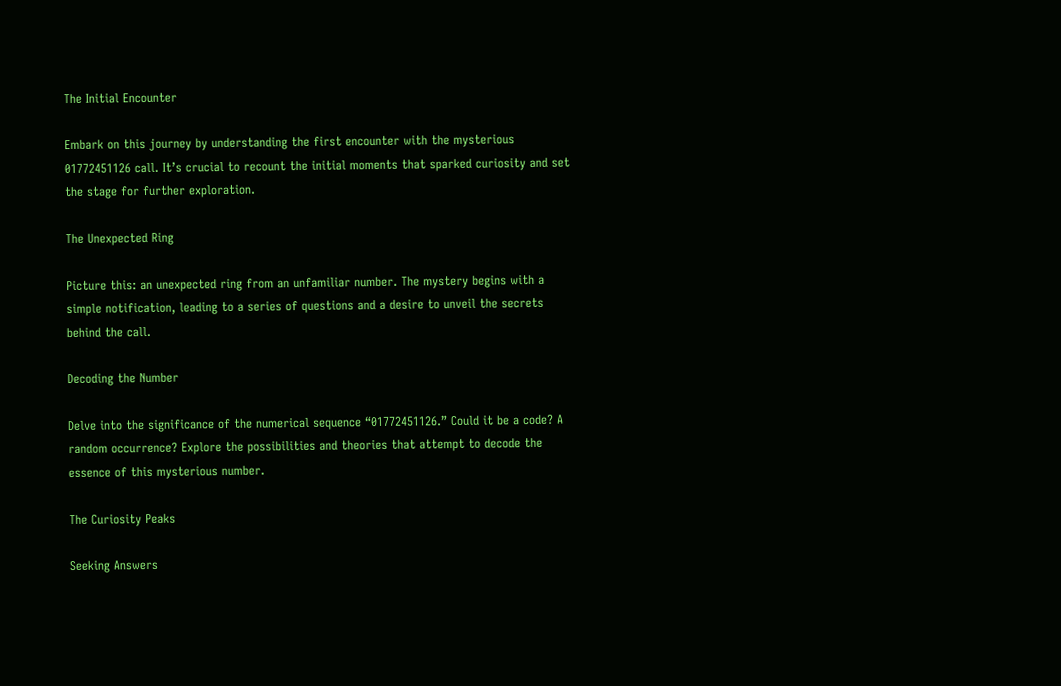The Initial Encounter

Embark on this journey by understanding the first encounter with the mysterious 01772451126 call. It’s crucial to recount the initial moments that sparked curiosity and set the stage for further exploration.

The Unexpected Ring

Picture this: an unexpected ring from an unfamiliar number. The mystery begins with a simple notification, leading to a series of questions and a desire to unveil the secrets behind the call.

Decoding the Number

Delve into the significance of the numerical sequence “01772451126.” Could it be a code? A random occurrence? Explore the possibilities and theories that attempt to decode the essence of this mysterious number.

The Curiosity Peaks

Seeking Answers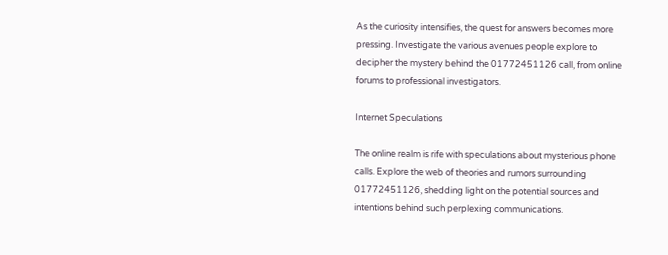As the curiosity intensifies, the quest for answers becomes more pressing. Investigate the various avenues people explore to decipher the mystery behind the 01772451126 call, from online forums to professional investigators.

Internet Speculations

The online realm is rife with speculations about mysterious phone calls. Explore the web of theories and rumors surrounding 01772451126, shedding light on the potential sources and intentions behind such perplexing communications.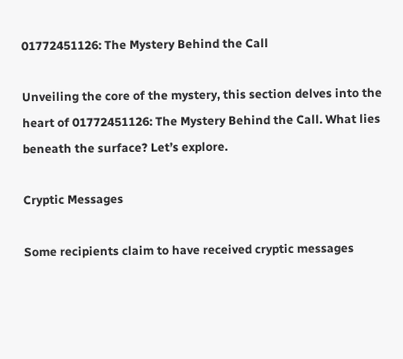01772451126: The Mystery Behind the Call

Unveiling the core of the mystery, this section delves into the heart of 01772451126: The Mystery Behind the Call. What lies beneath the surface? Let’s explore.

Cryptic Messages

Some recipients claim to have received cryptic messages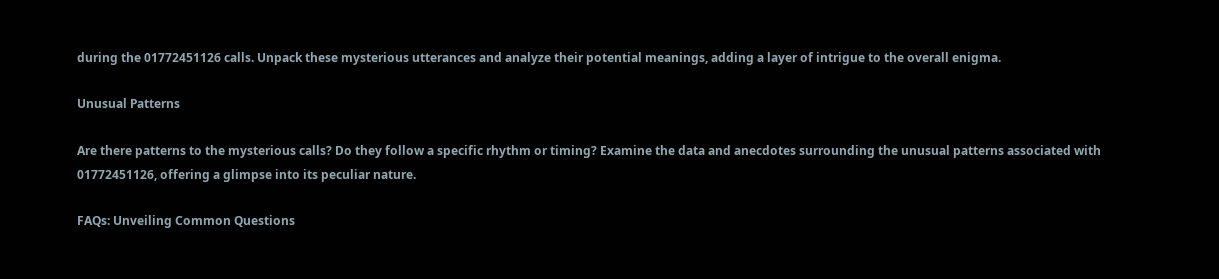during the 01772451126 calls. Unpack these mysterious utterances and analyze their potential meanings, adding a layer of intrigue to the overall enigma.

Unusual Patterns

Are there patterns to the mysterious calls? Do they follow a specific rhythm or timing? Examine the data and anecdotes surrounding the unusual patterns associated with 01772451126, offering a glimpse into its peculiar nature.

FAQs: Unveiling Common Questions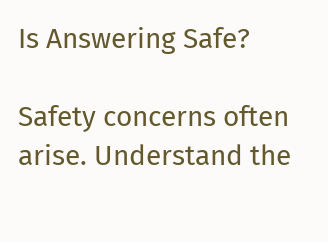Is Answering Safe?

Safety concerns often arise. Understand the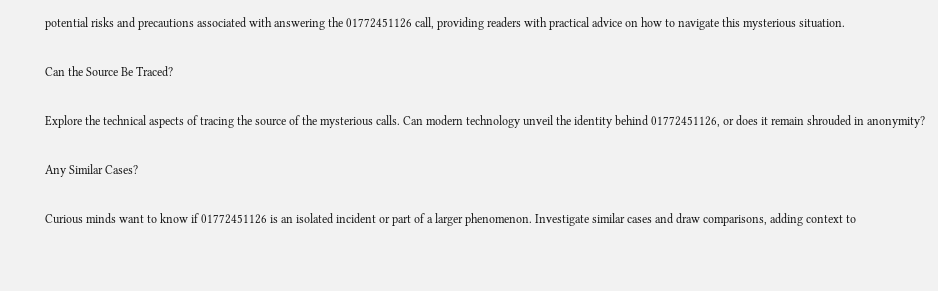potential risks and precautions associated with answering the 01772451126 call, providing readers with practical advice on how to navigate this mysterious situation.

Can the Source Be Traced?

Explore the technical aspects of tracing the source of the mysterious calls. Can modern technology unveil the identity behind 01772451126, or does it remain shrouded in anonymity?

Any Similar Cases?

Curious minds want to know if 01772451126 is an isolated incident or part of a larger phenomenon. Investigate similar cases and draw comparisons, adding context to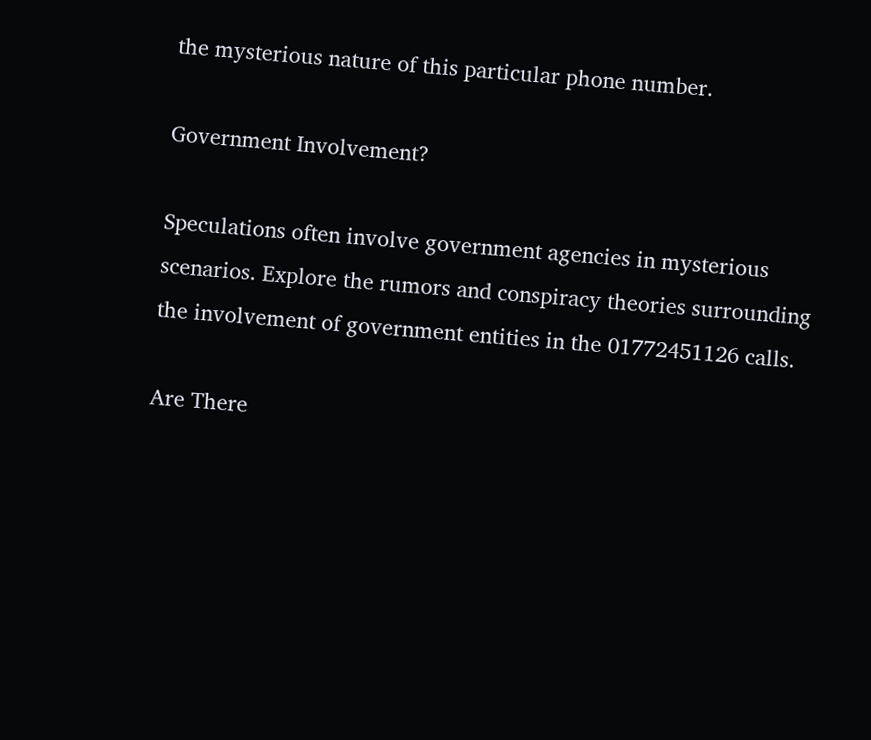the mysterious nature of this particular phone number.

Government Involvement?

Speculations often involve government agencies in mysterious scenarios. Explore the rumors and conspiracy theories surrounding the involvement of government entities in the 01772451126 calls.

Are There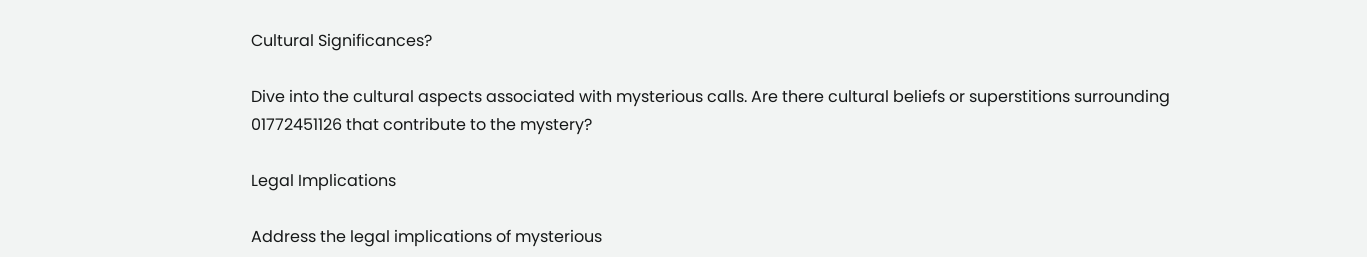Cultural Significances?

Dive into the cultural aspects associated with mysterious calls. Are there cultural beliefs or superstitions surrounding 01772451126 that contribute to the mystery?

Legal Implications

Address the legal implications of mysterious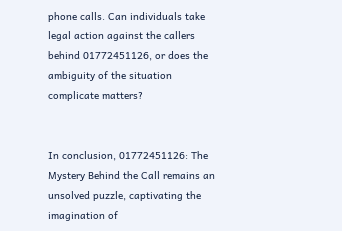phone calls. Can individuals take legal action against the callers behind 01772451126, or does the ambiguity of the situation complicate matters?


In conclusion, 01772451126: The Mystery Behind the Call remains an unsolved puzzle, captivating the imagination of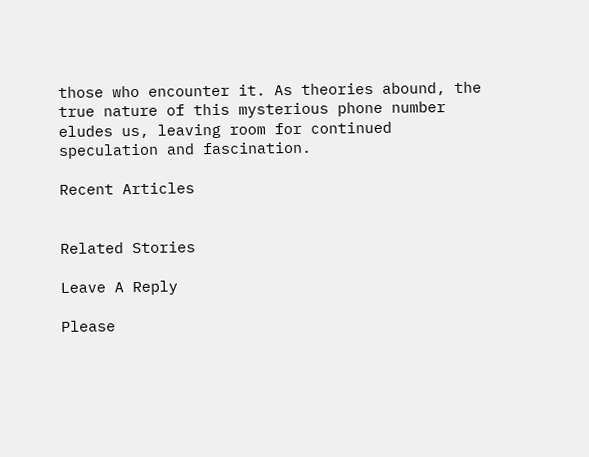those who encounter it. As theories abound, the true nature of this mysterious phone number eludes us, leaving room for continued speculation and fascination.

Recent Articles


Related Stories

Leave A Reply

Please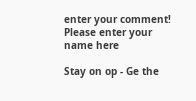enter your comment!
Please enter your name here

Stay on op - Ge the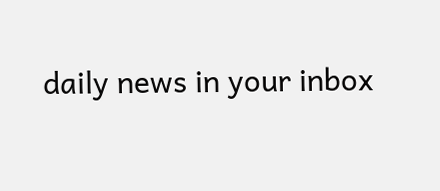daily news in your inbox